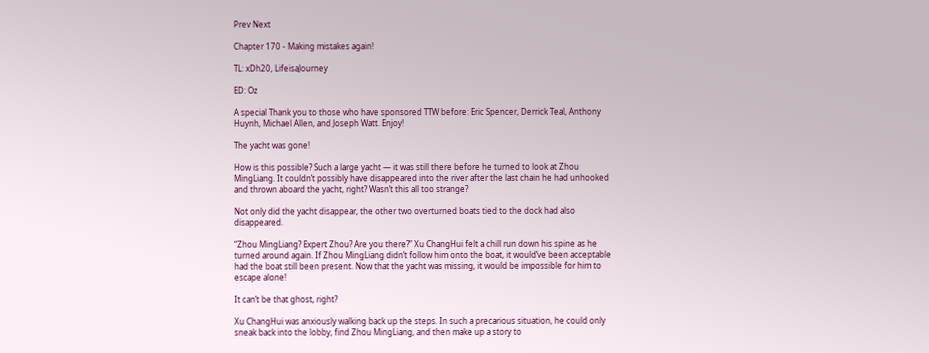Prev Next

Chapter 170 - Making mistakes again!

TL: xDh20, LifeisaJourney

ED: Oz

A special Thank you to those who have sponsored TTW before: Eric Spencer, Derrick Teal, Anthony Huynh, Michael Allen, and Joseph Watt. Enjoy!

The yacht was gone!

How is this possible? Such a large yacht — it was still there before he turned to look at Zhou MingLiang. It couldn’t possibly have disappeared into the river after the last chain he had unhooked and thrown aboard the yacht, right? Wasn’t this all too strange?

Not only did the yacht disappear, the other two overturned boats tied to the dock had also disappeared.

“Zhou MingLiang? Expert Zhou? Are you there?” Xu ChangHui felt a chill run down his spine as he turned around again. If Zhou MingLiang didn’t follow him onto the boat, it would’ve been acceptable had the boat still been present. Now that the yacht was missing, it would be impossible for him to escape alone!

It can’t be that ghost, right?

Xu ChangHui was anxiously walking back up the steps. In such a precarious situation, he could only sneak back into the lobby, find Zhou MingLiang, and then make up a story to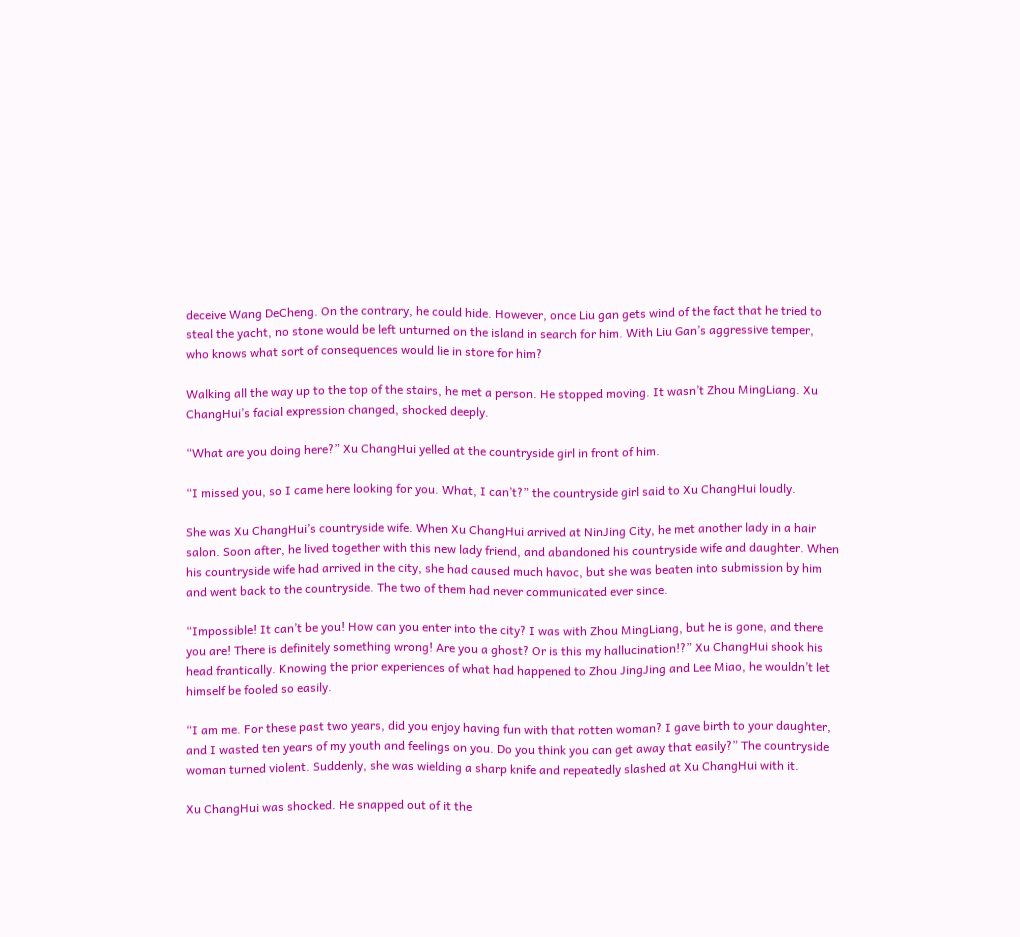deceive Wang DeCheng. On the contrary, he could hide. However, once Liu gan gets wind of the fact that he tried to steal the yacht, no stone would be left unturned on the island in search for him. With Liu Gan’s aggressive temper, who knows what sort of consequences would lie in store for him?

Walking all the way up to the top of the stairs, he met a person. He stopped moving. It wasn’t Zhou MingLiang. Xu ChangHui’s facial expression changed, shocked deeply.

“What are you doing here?” Xu ChangHui yelled at the countryside girl in front of him.

“I missed you, so I came here looking for you. What, I can’t?” the countryside girl said to Xu ChangHui loudly.

She was Xu ChangHui’s countryside wife. When Xu ChangHui arrived at NinJing City, he met another lady in a hair salon. Soon after, he lived together with this new lady friend, and abandoned his countryside wife and daughter. When his countryside wife had arrived in the city, she had caused much havoc, but she was beaten into submission by him and went back to the countryside. The two of them had never communicated ever since.

“Impossible! It can’t be you! How can you enter into the city? I was with Zhou MingLiang, but he is gone, and there you are! There is definitely something wrong! Are you a ghost? Or is this my hallucination!?” Xu ChangHui shook his head frantically. Knowing the prior experiences of what had happened to Zhou JingJing and Lee Miao, he wouldn’t let himself be fooled so easily.

“I am me. For these past two years, did you enjoy having fun with that rotten woman? I gave birth to your daughter, and I wasted ten years of my youth and feelings on you. Do you think you can get away that easily?” The countryside woman turned violent. Suddenly, she was wielding a sharp knife and repeatedly slashed at Xu ChangHui with it.

Xu ChangHui was shocked. He snapped out of it the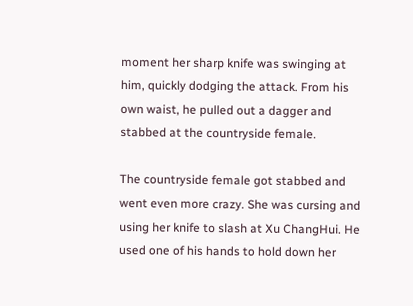moment her sharp knife was swinging at him, quickly dodging the attack. From his own waist, he pulled out a dagger and stabbed at the countryside female.

The countryside female got stabbed and went even more crazy. She was cursing and using her knife to slash at Xu ChangHui. He used one of his hands to hold down her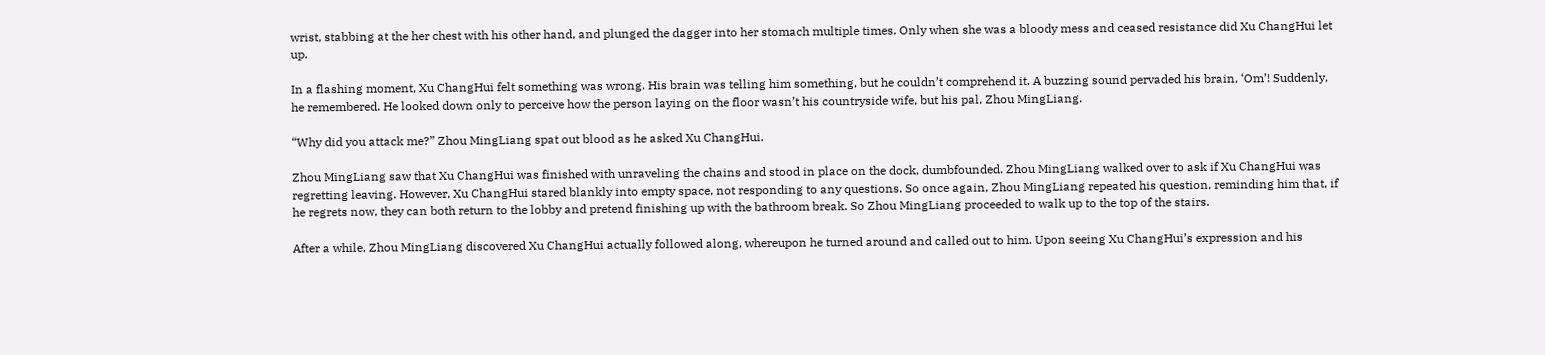wrist, stabbing at the her chest with his other hand, and plunged the dagger into her stomach multiple times. Only when she was a bloody mess and ceased resistance did Xu ChangHui let up.

In a flashing moment, Xu ChangHui felt something was wrong. His brain was telling him something, but he couldn’t comprehend it. A buzzing sound pervaded his brain, ‘Om’! Suddenly, he remembered. He looked down only to perceive how the person laying on the floor wasn’t his countryside wife, but his pal, Zhou MingLiang.

“Why did you attack me?” Zhou MingLiang spat out blood as he asked Xu ChangHui.

Zhou MingLiang saw that Xu ChangHui was finished with unraveling the chains and stood in place on the dock, dumbfounded. Zhou MingLiang walked over to ask if Xu ChangHui was regretting leaving. However, Xu ChangHui stared blankly into empty space, not responding to any questions. So once again, Zhou MingLiang repeated his question, reminding him that, if he regrets now, they can both return to the lobby and pretend finishing up with the bathroom break. So Zhou MingLiang proceeded to walk up to the top of the stairs.

After a while, Zhou MingLiang discovered Xu ChangHui actually followed along, whereupon he turned around and called out to him. Upon seeing Xu ChangHui’s expression and his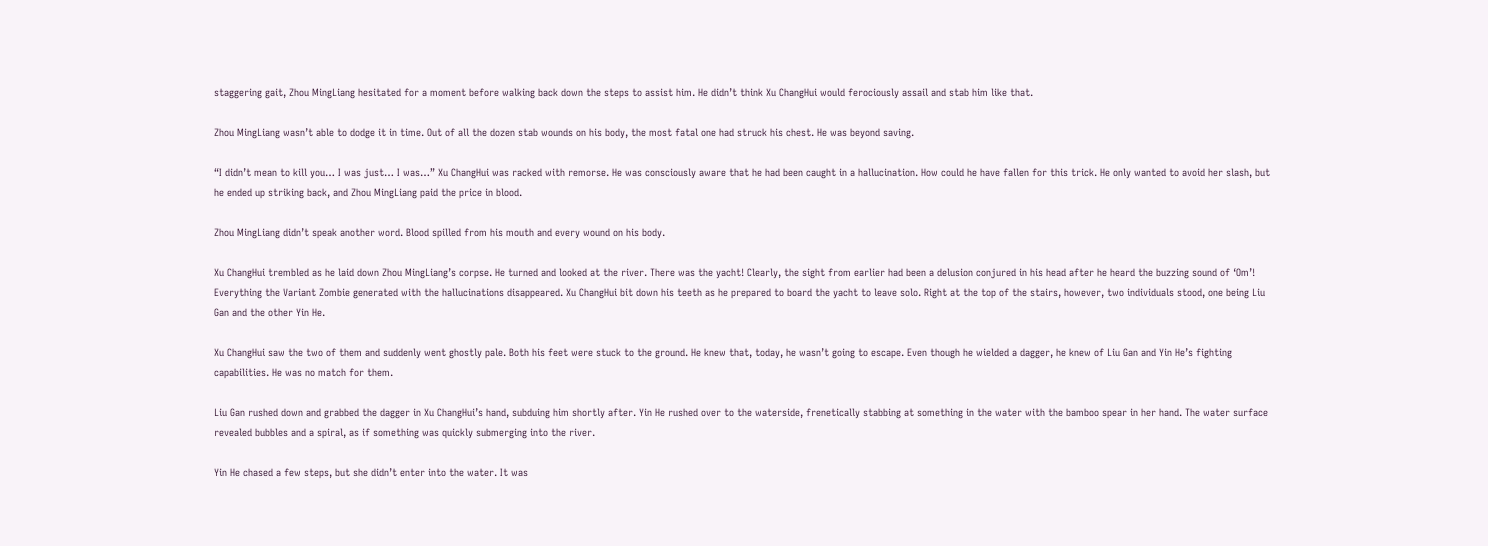staggering gait, Zhou MingLiang hesitated for a moment before walking back down the steps to assist him. He didn’t think Xu ChangHui would ferociously assail and stab him like that.

Zhou MingLiang wasn’t able to dodge it in time. Out of all the dozen stab wounds on his body, the most fatal one had struck his chest. He was beyond saving.

“I didn’t mean to kill you… I was just… I was…” Xu ChangHui was racked with remorse. He was consciously aware that he had been caught in a hallucination. How could he have fallen for this trick. He only wanted to avoid her slash, but he ended up striking back, and Zhou MingLiang paid the price in blood.

Zhou MingLiang didn’t speak another word. Blood spilled from his mouth and every wound on his body.

Xu ChangHui trembled as he laid down Zhou MingLiang’s corpse. He turned and looked at the river. There was the yacht! Clearly, the sight from earlier had been a delusion conjured in his head after he heard the buzzing sound of ‘Om’! Everything the Variant Zombie generated with the hallucinations disappeared. Xu ChangHui bit down his teeth as he prepared to board the yacht to leave solo. Right at the top of the stairs, however, two individuals stood, one being Liu Gan and the other Yin He.

Xu ChangHui saw the two of them and suddenly went ghostly pale. Both his feet were stuck to the ground. He knew that, today, he wasn’t going to escape. Even though he wielded a dagger, he knew of Liu Gan and Yin He’s fighting capabilities. He was no match for them.

Liu Gan rushed down and grabbed the dagger in Xu ChangHui’s hand, subduing him shortly after. Yin He rushed over to the waterside, frenetically stabbing at something in the water with the bamboo spear in her hand. The water surface revealed bubbles and a spiral, as if something was quickly submerging into the river.

Yin He chased a few steps, but she didn’t enter into the water. It was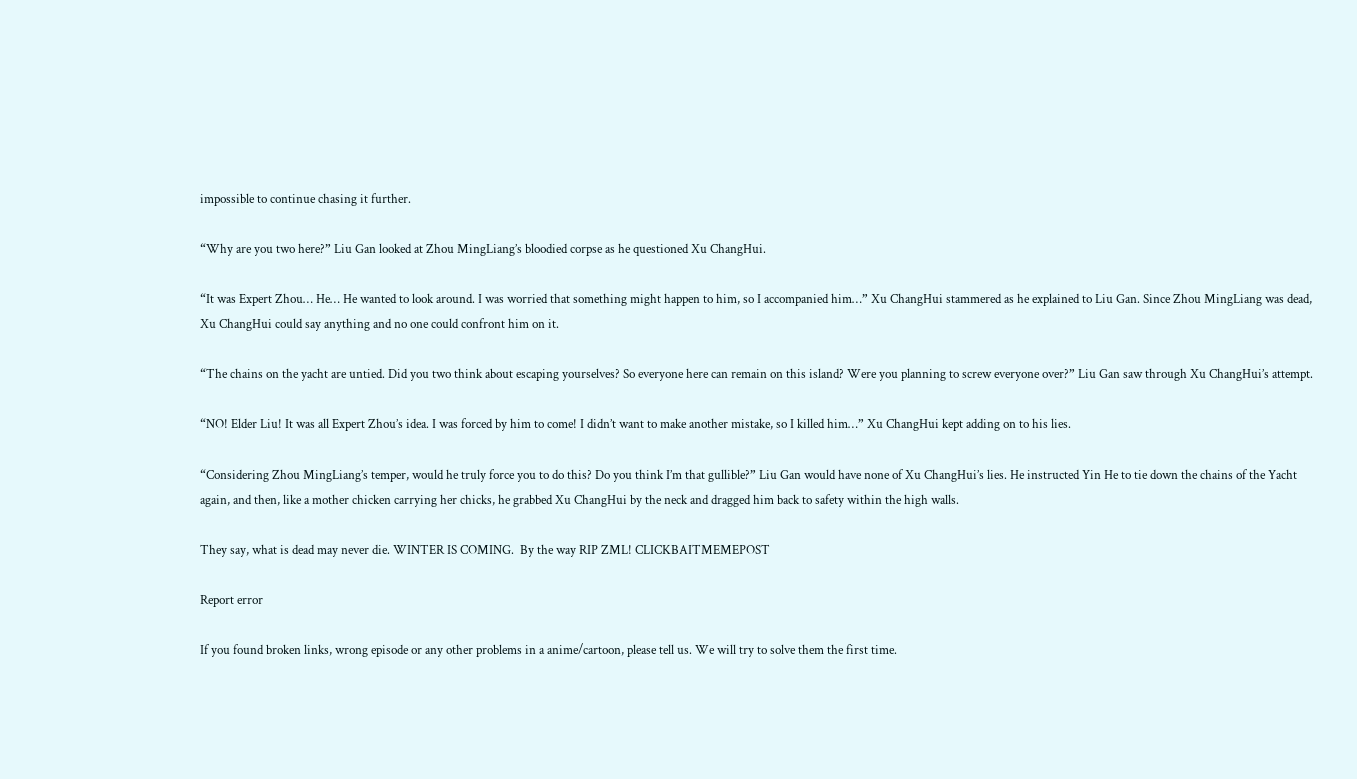impossible to continue chasing it further.

“Why are you two here?” Liu Gan looked at Zhou MingLiang’s bloodied corpse as he questioned Xu ChangHui.

“It was Expert Zhou… He… He wanted to look around. I was worried that something might happen to him, so I accompanied him…” Xu ChangHui stammered as he explained to Liu Gan. Since Zhou MingLiang was dead, Xu ChangHui could say anything and no one could confront him on it.

“The chains on the yacht are untied. Did you two think about escaping yourselves? So everyone here can remain on this island? Were you planning to screw everyone over?” Liu Gan saw through Xu ChangHui’s attempt.

“NO! Elder Liu! It was all Expert Zhou’s idea. I was forced by him to come! I didn’t want to make another mistake, so I killed him…” Xu ChangHui kept adding on to his lies.

“Considering Zhou MingLiang’s temper, would he truly force you to do this? Do you think I’m that gullible?” Liu Gan would have none of Xu ChangHui’s lies. He instructed Yin He to tie down the chains of the Yacht again, and then, like a mother chicken carrying her chicks, he grabbed Xu ChangHui by the neck and dragged him back to safety within the high walls.

They say, what is dead may never die. WINTER IS COMING.  By the way RIP ZML! CLICKBAITMEMEPOST

Report error

If you found broken links, wrong episode or any other problems in a anime/cartoon, please tell us. We will try to solve them the first time.